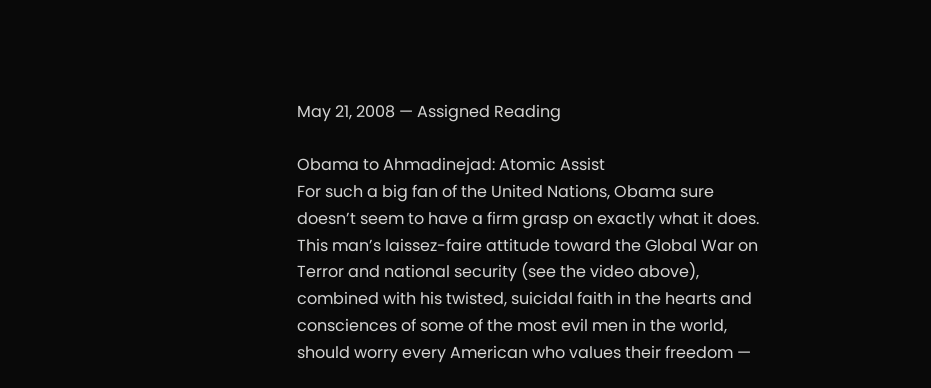May 21, 2008 — Assigned Reading

Obama to Ahmadinejad: Atomic Assist
For such a big fan of the United Nations, Obama sure doesn’t seem to have a firm grasp on exactly what it does. This man’s laissez-faire attitude toward the Global War on Terror and national security (see the video above), combined with his twisted, suicidal faith in the hearts and consciences of some of the most evil men in the world, should worry every American who values their freedom —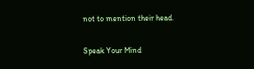not to mention their head.


Speak Your Mind